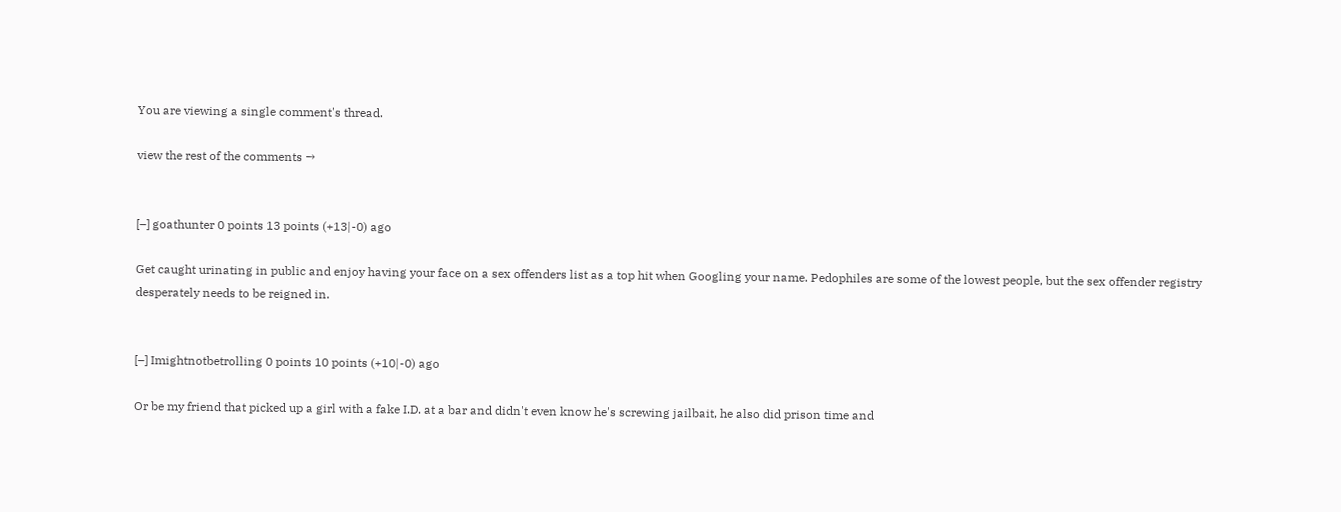You are viewing a single comment's thread.

view the rest of the comments →


[–] goathunter 0 points 13 points (+13|-0) ago

Get caught urinating in public and enjoy having your face on a sex offenders list as a top hit when Googling your name. Pedophiles are some of the lowest people, but the sex offender registry desperately needs to be reigned in.


[–] Imightnotbetrolling 0 points 10 points (+10|-0) ago

Or be my friend that picked up a girl with a fake I.D. at a bar and didn't even know he's screwing jailbait, he also did prison time and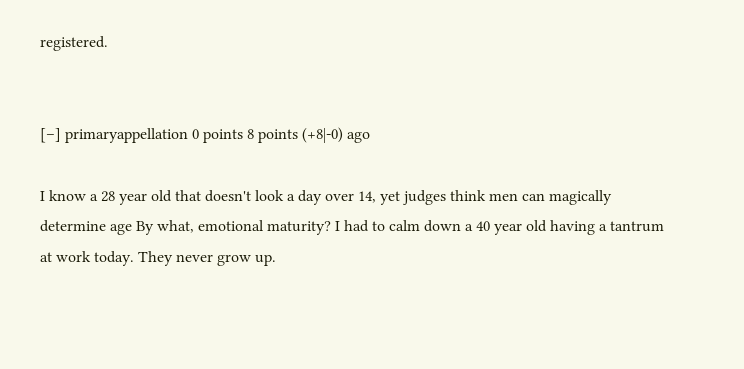registered.


[–] primaryappellation 0 points 8 points (+8|-0) ago

I know a 28 year old that doesn't look a day over 14, yet judges think men can magically determine age By what, emotional maturity? I had to calm down a 40 year old having a tantrum at work today. They never grow up.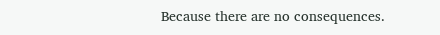Because there are no consequences.